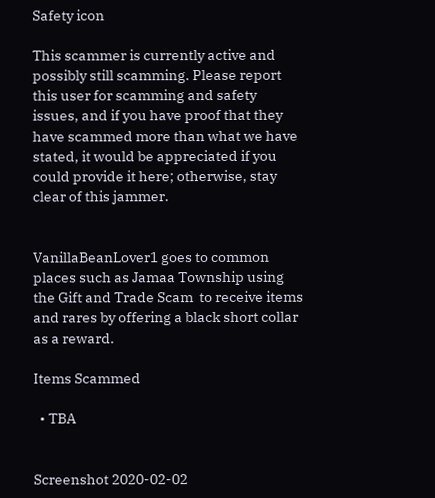Safety icon

This scammer is currently active and possibly still scamming. Please report this user for scamming and safety issues, and if you have proof that they have scammed more than what we have stated, it would be appreciated if you could provide it here; otherwise, stay clear of this jammer.


VanillaBeanLover1 goes to common places such as Jamaa Township using the Gift and Trade Scam  to receive items and rares by offering a black short collar as a reward.

Items Scammed

  • TBA


Screenshot 2020-02-02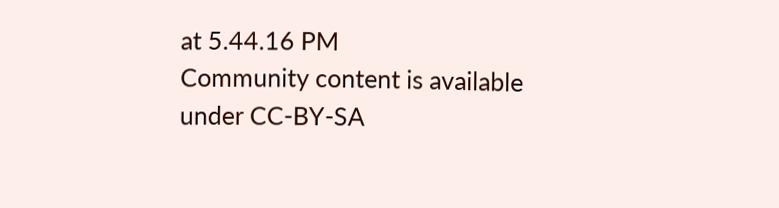at 5.44.16 PM
Community content is available under CC-BY-SA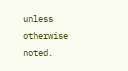unless otherwise noted.